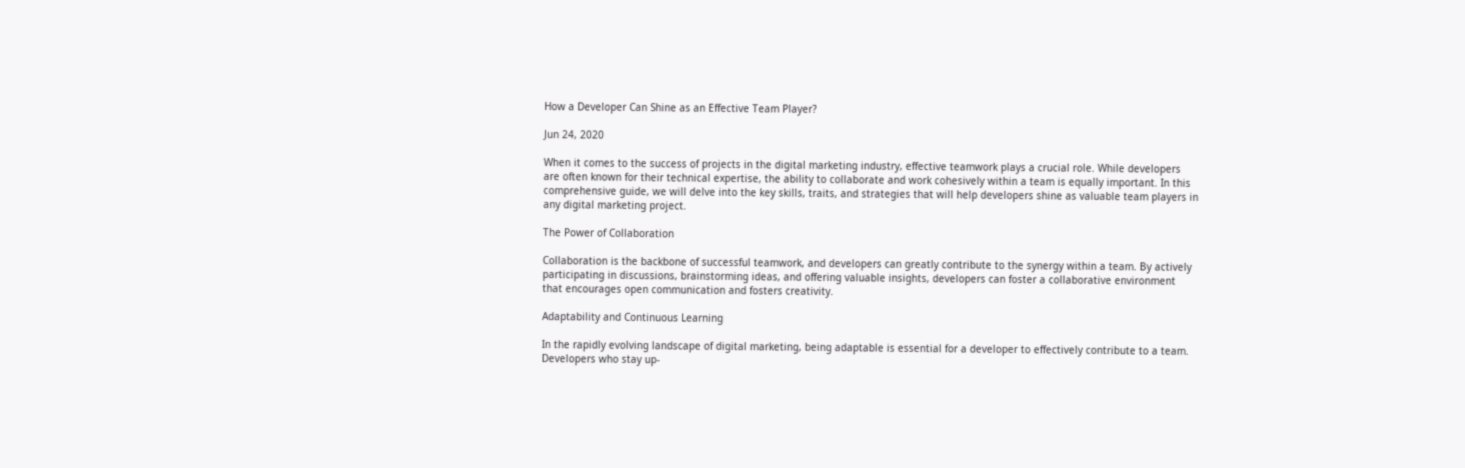How a Developer Can Shine as an Effective Team Player?

Jun 24, 2020

When it comes to the success of projects in the digital marketing industry, effective teamwork plays a crucial role. While developers are often known for their technical expertise, the ability to collaborate and work cohesively within a team is equally important. In this comprehensive guide, we will delve into the key skills, traits, and strategies that will help developers shine as valuable team players in any digital marketing project.

The Power of Collaboration

Collaboration is the backbone of successful teamwork, and developers can greatly contribute to the synergy within a team. By actively participating in discussions, brainstorming ideas, and offering valuable insights, developers can foster a collaborative environment that encourages open communication and fosters creativity.

Adaptability and Continuous Learning

In the rapidly evolving landscape of digital marketing, being adaptable is essential for a developer to effectively contribute to a team. Developers who stay up-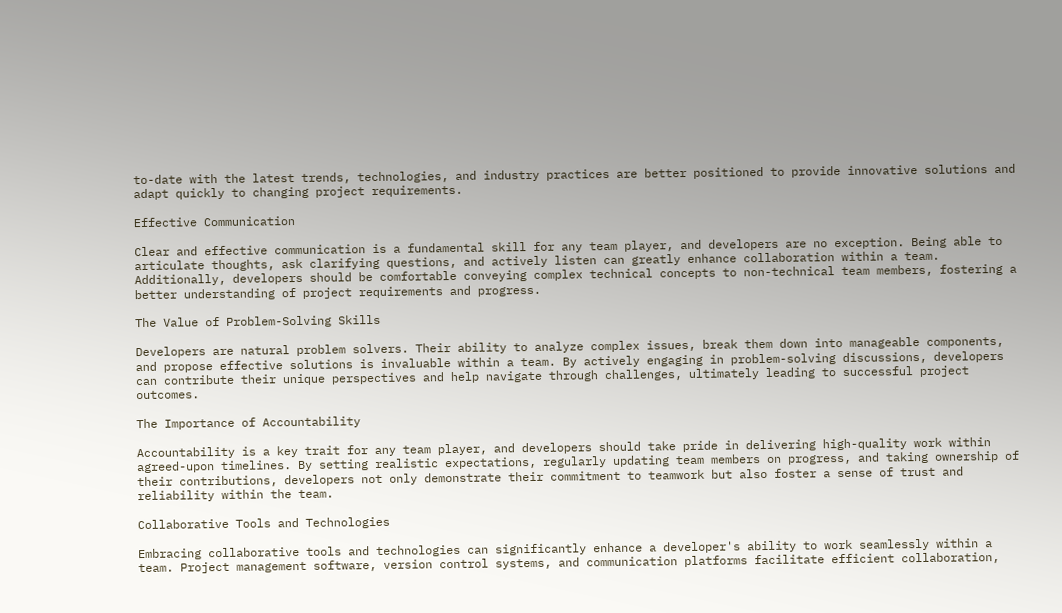to-date with the latest trends, technologies, and industry practices are better positioned to provide innovative solutions and adapt quickly to changing project requirements.

Effective Communication

Clear and effective communication is a fundamental skill for any team player, and developers are no exception. Being able to articulate thoughts, ask clarifying questions, and actively listen can greatly enhance collaboration within a team. Additionally, developers should be comfortable conveying complex technical concepts to non-technical team members, fostering a better understanding of project requirements and progress.

The Value of Problem-Solving Skills

Developers are natural problem solvers. Their ability to analyze complex issues, break them down into manageable components, and propose effective solutions is invaluable within a team. By actively engaging in problem-solving discussions, developers can contribute their unique perspectives and help navigate through challenges, ultimately leading to successful project outcomes.

The Importance of Accountability

Accountability is a key trait for any team player, and developers should take pride in delivering high-quality work within agreed-upon timelines. By setting realistic expectations, regularly updating team members on progress, and taking ownership of their contributions, developers not only demonstrate their commitment to teamwork but also foster a sense of trust and reliability within the team.

Collaborative Tools and Technologies

Embracing collaborative tools and technologies can significantly enhance a developer's ability to work seamlessly within a team. Project management software, version control systems, and communication platforms facilitate efficient collaboration,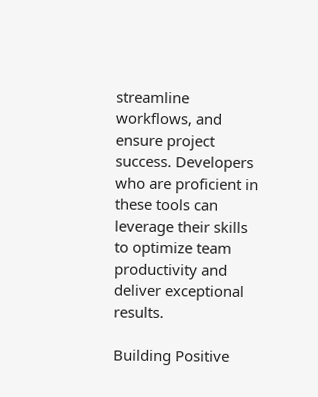streamline workflows, and ensure project success. Developers who are proficient in these tools can leverage their skills to optimize team productivity and deliver exceptional results.

Building Positive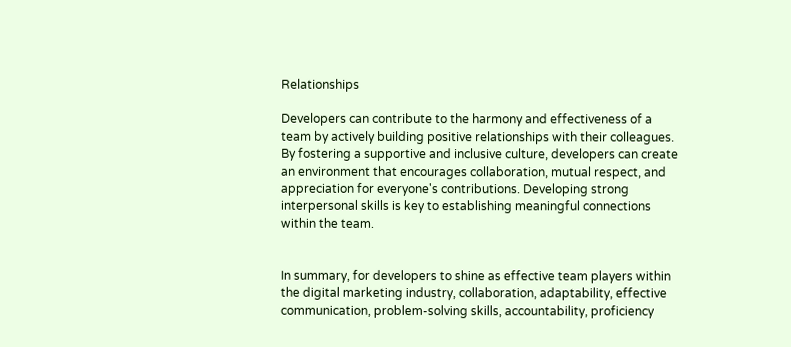Relationships

Developers can contribute to the harmony and effectiveness of a team by actively building positive relationships with their colleagues. By fostering a supportive and inclusive culture, developers can create an environment that encourages collaboration, mutual respect, and appreciation for everyone's contributions. Developing strong interpersonal skills is key to establishing meaningful connections within the team.


In summary, for developers to shine as effective team players within the digital marketing industry, collaboration, adaptability, effective communication, problem-solving skills, accountability, proficiency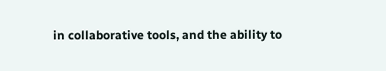in collaborative tools, and the ability to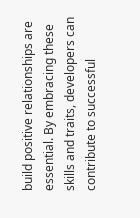build positive relationships are essential. By embracing these skills and traits, developers can contribute to successful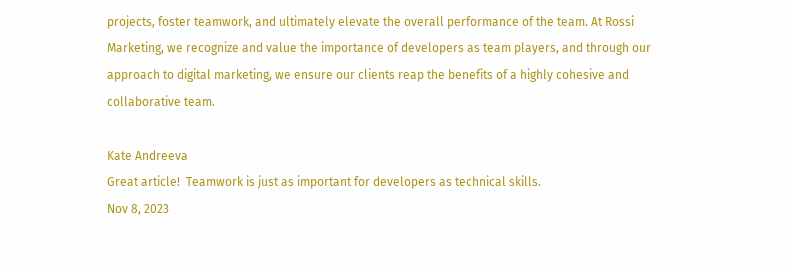projects, foster teamwork, and ultimately elevate the overall performance of the team. At Rossi Marketing, we recognize and value the importance of developers as team players, and through our approach to digital marketing, we ensure our clients reap the benefits of a highly cohesive and collaborative team.

Kate Andreeva
Great article!  Teamwork is just as important for developers as technical skills.
Nov 8, 2023